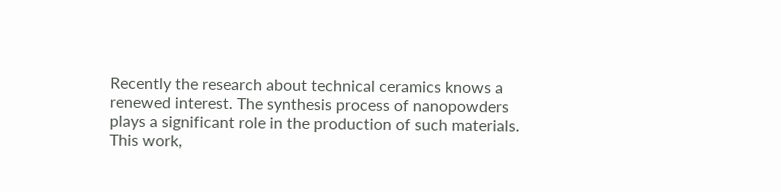Recently the research about technical ceramics knows a renewed interest. The synthesis process of nanopowders plays a significant role in the production of such materials. This work,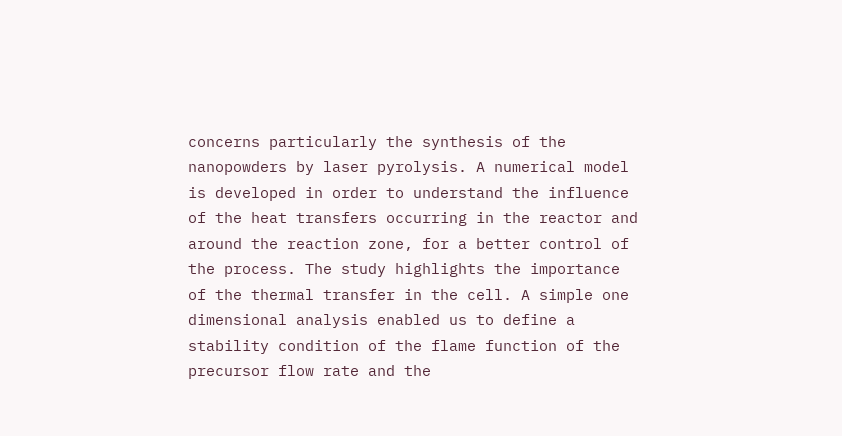concerns particularly the synthesis of the nanopowders by laser pyrolysis. A numerical model is developed in order to understand the influence of the heat transfers occurring in the reactor and around the reaction zone, for a better control of the process. The study highlights the importance of the thermal transfer in the cell. A simple one dimensional analysis enabled us to define a stability condition of the flame function of the precursor flow rate and the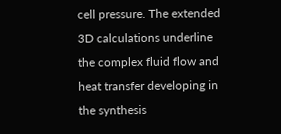cell pressure. The extended 3D calculations underline the complex fluid flow and heat transfer developing in the synthesis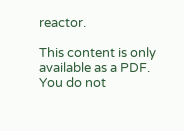reactor.

This content is only available as a PDF.
You do not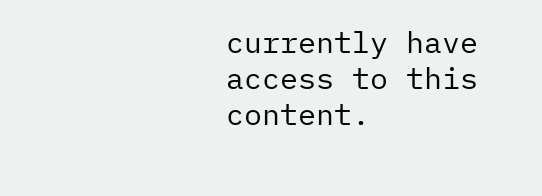currently have access to this content.